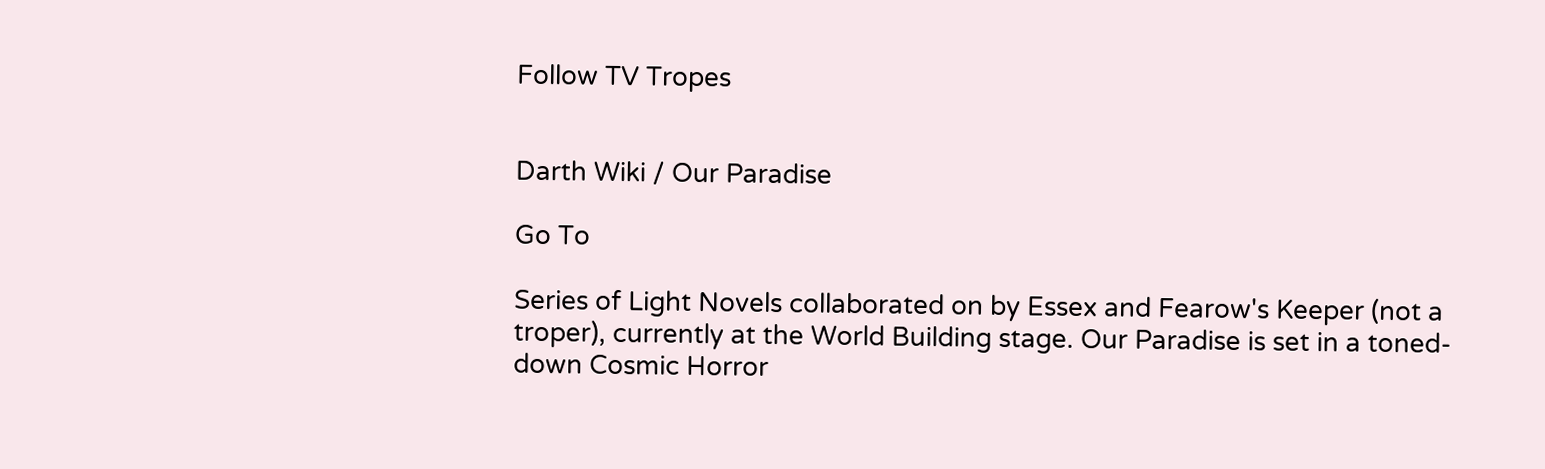Follow TV Tropes


Darth Wiki / Our Paradise

Go To

Series of Light Novels collaborated on by Essex and Fearow's Keeper (not a troper), currently at the World Building stage. Our Paradise is set in a toned-down Cosmic Horror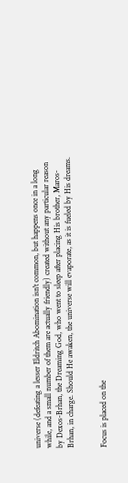universe (defeating a lesser Eldritch Abomination isn't common, but happens once in a long while, and a small number of them are actually friendly) created without any particular reason by Dexos-Brhan, the Dreaming God, who went to sleep after placing His brother, Maros-Brhan, in charge. Should He awaken, the universe will evaporate, as it is fueled by His dreams.


Focus is placed on the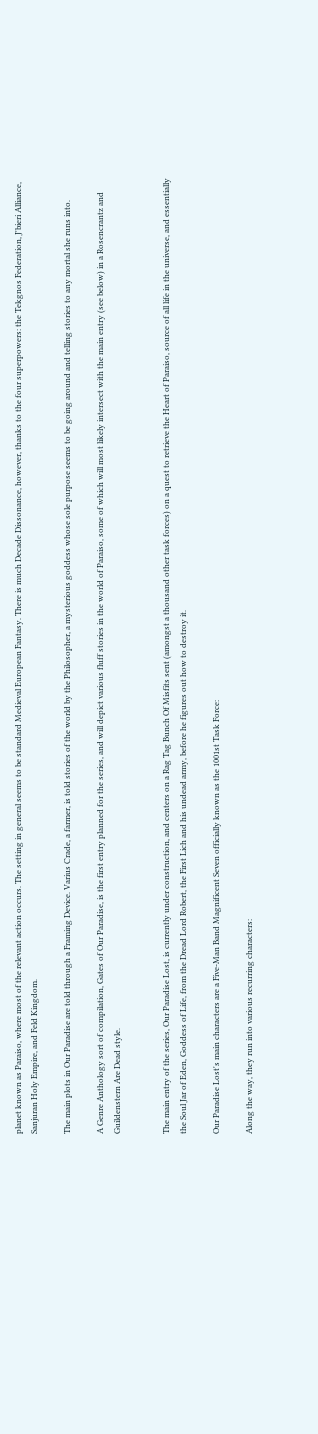planet known as Paraiso, where most of the relevant action occurs. The setting in general seems to be standard Medieval European Fantasy. There is much Decade Dissonance, however, thanks to the four superpowers: the Tekgnos Federation, J'bieri Alliance, Sanjuran Holy Empire, and Feld Kingdom.

The main plots in Our Paradise are told through a Framing Device. Varius Crade, a farmer, is told stories of the world by the Philosopher, a mysterious goddess whose sole purpose seems to be going around and telling stories to any mortal she runs into.

A Genre Anthology sort of compilation, Gates of Our Paradise, is the first entry planned for the series, and will depict various fluff stories in the world of Paraiso, some of which will most likely intersect with the main entry (see below) in a Rosencrantz and Guildenstern Are Dead style.


The main entry of the series, Our Paradise Lost, is currently under construction, and centers on a Rag Tag Bunch Of Misfits sent (amongst a thousand other task forces) on a quest to retrieve the Heart of Paraiso, source of all life in the universe, and essentially the Soul Jar of Eden, Goddess of Life, from the Dread Lord Robert, the First Lich and his undead army, before he figures out how to destroy it.

Our Paradise Lost's main characters are a Five-Man Band Magnificent Seven officially known as the 1001st Task Force:

Along the way, they run into various recurring characters: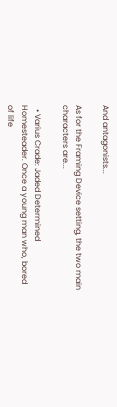And antagonists...

As for the Framing Device setting, the two main characters are...

  • Varius Crade: Jaded Determined Homesteader. Once a young man who, bored of life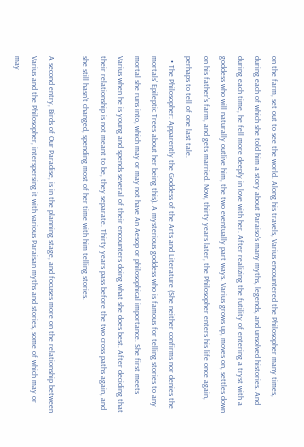on the farm, set out to see the world. Along his travels, Varius encountered the Philosopher many times, during each of which she told him a story about Paraiso's many myths, legends, and unsolved histories. And during each time, he fell more deeply in love with her. After realizing the futility of entering a tryst with a goddess who will naturally outlive him, the two eventually part ways. Varius grows up, moves on, settles down on his father's farm, and gets married. Now, thirty years later, the Philosopher enters his life once again, perhaps to tell of one last tale.
  • The Philosopher: Apparently the Goddess of the Arts and Literature (She neither confirms nor denies the mortals' Epileptic Trees about her being this). A mysterious goddess who is famous for telling stories to any mortal she runs into, which may or may not have An Aesop or philosophical importance. She first meets Varius when he is young and spends several of their encounters doing what she does best. After deciding that their relationship is not meant to be, they separate. Thirty years pass before the two cross paths again, and she still hasn't changed, spending most of her time with him telling stories.

A second entry, Birds of Our Paradise, is in the planning stage, and focuses more on the relationship between Varius and the Philosopher, interspersing it with various Paraisan myths and stories, some of which may or may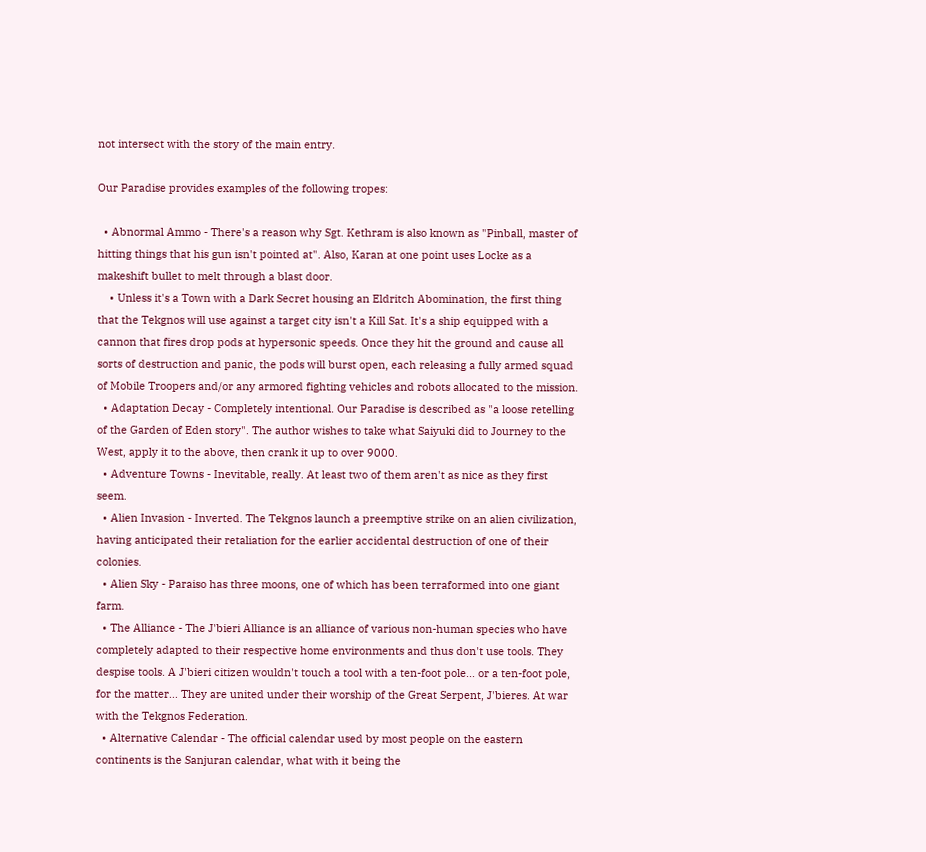not intersect with the story of the main entry.

Our Paradise provides examples of the following tropes:

  • Abnormal Ammo - There's a reason why Sgt. Kethram is also known as "Pinball, master of hitting things that his gun isn't pointed at". Also, Karan at one point uses Locke as a makeshift bullet to melt through a blast door.
    • Unless it's a Town with a Dark Secret housing an Eldritch Abomination, the first thing that the Tekgnos will use against a target city isn't a Kill Sat. It's a ship equipped with a cannon that fires drop pods at hypersonic speeds. Once they hit the ground and cause all sorts of destruction and panic, the pods will burst open, each releasing a fully armed squad of Mobile Troopers and/or any armored fighting vehicles and robots allocated to the mission.
  • Adaptation Decay - Completely intentional. Our Paradise is described as "a loose retelling of the Garden of Eden story". The author wishes to take what Saiyuki did to Journey to the West, apply it to the above, then crank it up to over 9000.
  • Adventure Towns - Inevitable, really. At least two of them aren't as nice as they first seem.
  • Alien Invasion - Inverted. The Tekgnos launch a preemptive strike on an alien civilization, having anticipated their retaliation for the earlier accidental destruction of one of their colonies.
  • Alien Sky - Paraiso has three moons, one of which has been terraformed into one giant farm.
  • The Alliance - The J'bieri Alliance is an alliance of various non-human species who have completely adapted to their respective home environments and thus don't use tools. They despise tools. A J'bieri citizen wouldn't touch a tool with a ten-foot pole... or a ten-foot pole, for the matter... They are united under their worship of the Great Serpent, J'bieres. At war with the Tekgnos Federation.
  • Alternative Calendar - The official calendar used by most people on the eastern continents is the Sanjuran calendar, what with it being the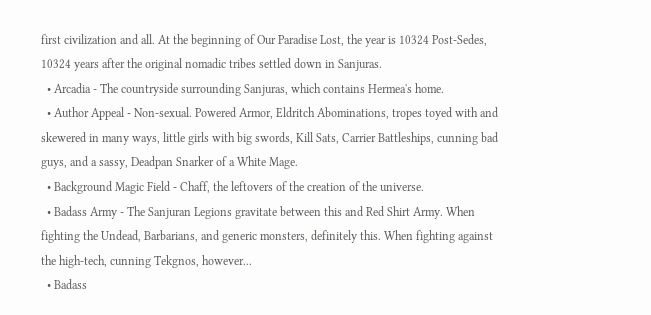first civilization and all. At the beginning of Our Paradise Lost, the year is 10324 Post-Sedes, 10324 years after the original nomadic tribes settled down in Sanjuras.
  • Arcadia - The countryside surrounding Sanjuras, which contains Hermea's home.
  • Author Appeal - Non-sexual. Powered Armor, Eldritch Abominations, tropes toyed with and skewered in many ways, little girls with big swords, Kill Sats, Carrier Battleships, cunning bad guys, and a sassy, Deadpan Snarker of a White Mage.
  • Background Magic Field - Chaff, the leftovers of the creation of the universe.
  • Badass Army - The Sanjuran Legions gravitate between this and Red Shirt Army. When fighting the Undead, Barbarians, and generic monsters, definitely this. When fighting against the high-tech, cunning Tekgnos, however...
  • Badass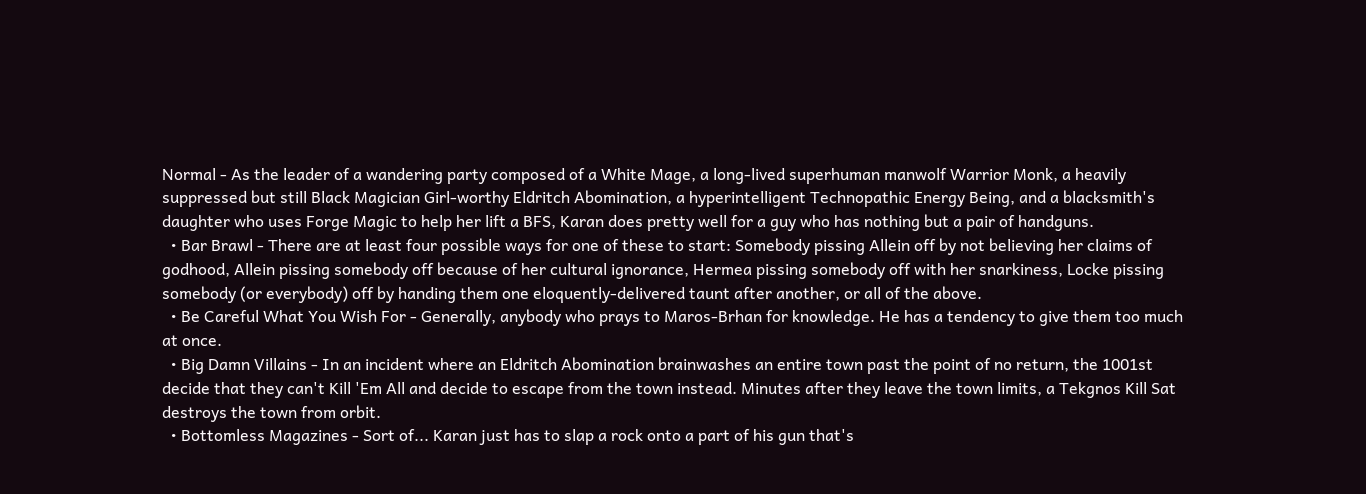Normal - As the leader of a wandering party composed of a White Mage, a long-lived superhuman manwolf Warrior Monk, a heavily suppressed but still Black Magician Girl-worthy Eldritch Abomination, a hyperintelligent Technopathic Energy Being, and a blacksmith's daughter who uses Forge Magic to help her lift a BFS, Karan does pretty well for a guy who has nothing but a pair of handguns.
  • Bar Brawl - There are at least four possible ways for one of these to start: Somebody pissing Allein off by not believing her claims of godhood, Allein pissing somebody off because of her cultural ignorance, Hermea pissing somebody off with her snarkiness, Locke pissing somebody (or everybody) off by handing them one eloquently-delivered taunt after another, or all of the above.
  • Be Careful What You Wish For - Generally, anybody who prays to Maros-Brhan for knowledge. He has a tendency to give them too much at once.
  • Big Damn Villains - In an incident where an Eldritch Abomination brainwashes an entire town past the point of no return, the 1001st decide that they can't Kill 'Em All and decide to escape from the town instead. Minutes after they leave the town limits, a Tekgnos Kill Sat destroys the town from orbit.
  • Bottomless Magazines - Sort of... Karan just has to slap a rock onto a part of his gun that's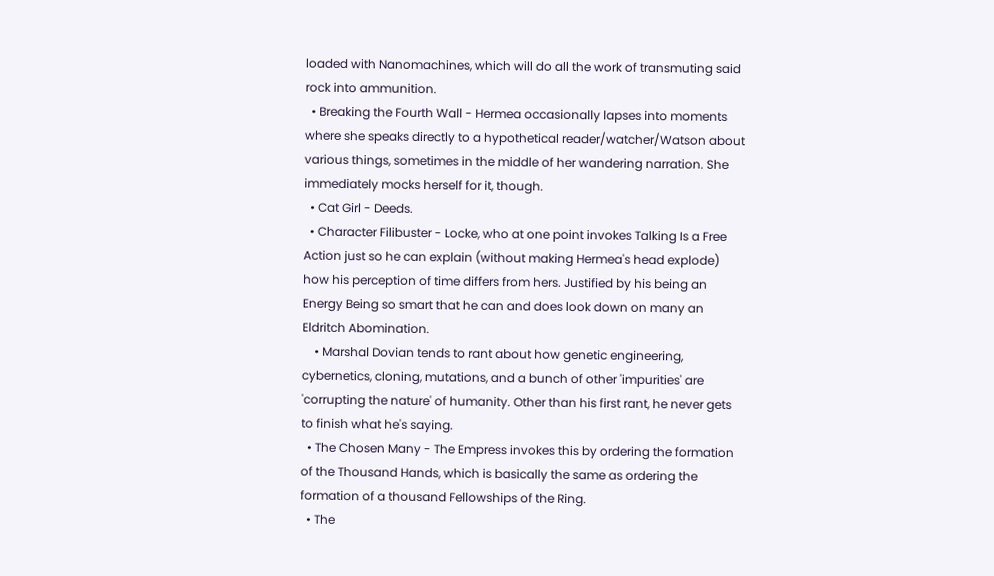loaded with Nanomachines, which will do all the work of transmuting said rock into ammunition.
  • Breaking the Fourth Wall - Hermea occasionally lapses into moments where she speaks directly to a hypothetical reader/watcher/Watson about various things, sometimes in the middle of her wandering narration. She immediately mocks herself for it, though.
  • Cat Girl - Deeds.
  • Character Filibuster - Locke, who at one point invokes Talking Is a Free Action just so he can explain (without making Hermea's head explode) how his perception of time differs from hers. Justified by his being an Energy Being so smart that he can and does look down on many an Eldritch Abomination.
    • Marshal Dovian tends to rant about how genetic engineering, cybernetics, cloning, mutations, and a bunch of other 'impurities' are 'corrupting the nature' of humanity. Other than his first rant, he never gets to finish what he's saying.
  • The Chosen Many - The Empress invokes this by ordering the formation of the Thousand Hands, which is basically the same as ordering the formation of a thousand Fellowships of the Ring.
  • The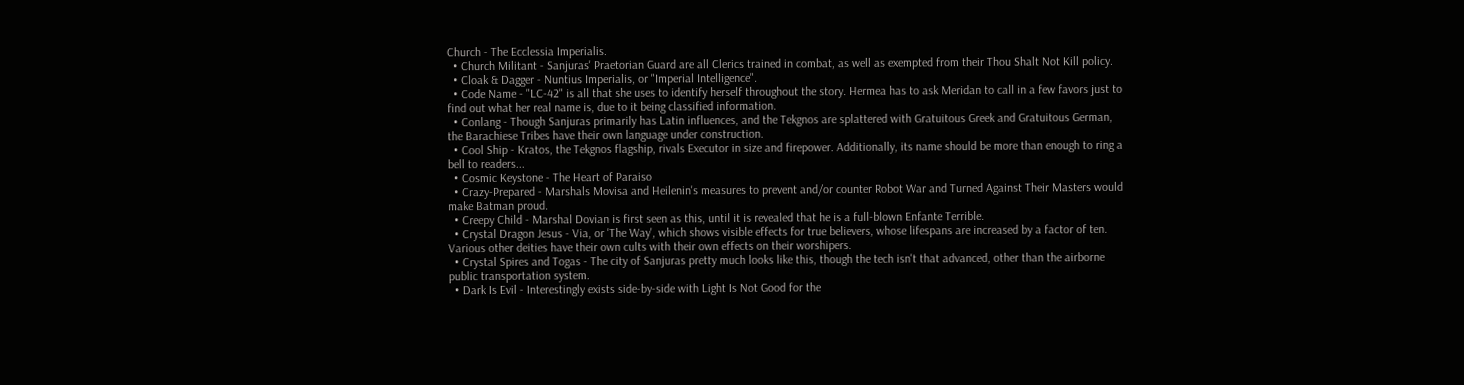Church - The Ecclessia Imperialis.
  • Church Militant - Sanjuras' Praetorian Guard are all Clerics trained in combat, as well as exempted from their Thou Shalt Not Kill policy.
  • Cloak & Dagger - Nuntius Imperialis, or "Imperial Intelligence".
  • Code Name - "LC-42" is all that she uses to identify herself throughout the story. Hermea has to ask Meridan to call in a few favors just to find out what her real name is, due to it being classified information.
  • Conlang - Though Sanjuras primarily has Latin influences, and the Tekgnos are splattered with Gratuitous Greek and Gratuitous German, the Barachiese Tribes have their own language under construction.
  • Cool Ship - Kratos, the Tekgnos flagship, rivals Executor in size and firepower. Additionally, its name should be more than enough to ring a bell to readers...
  • Cosmic Keystone - The Heart of Paraiso
  • Crazy-Prepared - Marshals Movisa and Heilenin's measures to prevent and/or counter Robot War and Turned Against Their Masters would make Batman proud.
  • Creepy Child - Marshal Dovian is first seen as this, until it is revealed that he is a full-blown Enfante Terrible.
  • Crystal Dragon Jesus - Via, or 'The Way', which shows visible effects for true believers, whose lifespans are increased by a factor of ten. Various other deities have their own cults with their own effects on their worshipers.
  • Crystal Spires and Togas - The city of Sanjuras pretty much looks like this, though the tech isn't that advanced, other than the airborne public transportation system.
  • Dark Is Evil - Interestingly exists side-by-side with Light Is Not Good for the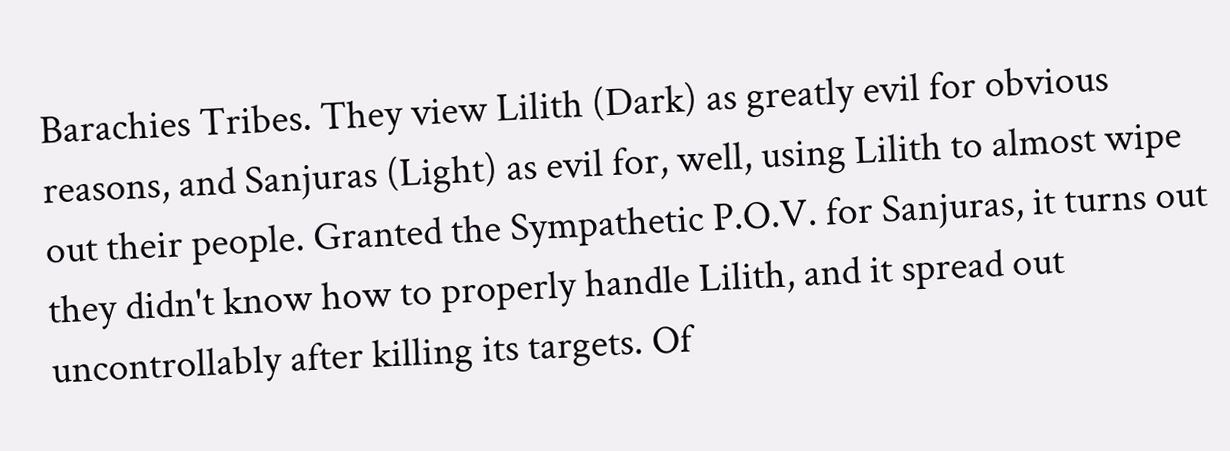Barachies Tribes. They view Lilith (Dark) as greatly evil for obvious reasons, and Sanjuras (Light) as evil for, well, using Lilith to almost wipe out their people. Granted the Sympathetic P.O.V. for Sanjuras, it turns out they didn't know how to properly handle Lilith, and it spread out uncontrollably after killing its targets. Of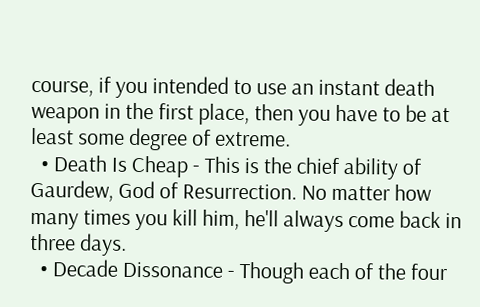course, if you intended to use an instant death weapon in the first place, then you have to be at least some degree of extreme.
  • Death Is Cheap - This is the chief ability of Gaurdew, God of Resurrection. No matter how many times you kill him, he'll always come back in three days.
  • Decade Dissonance - Though each of the four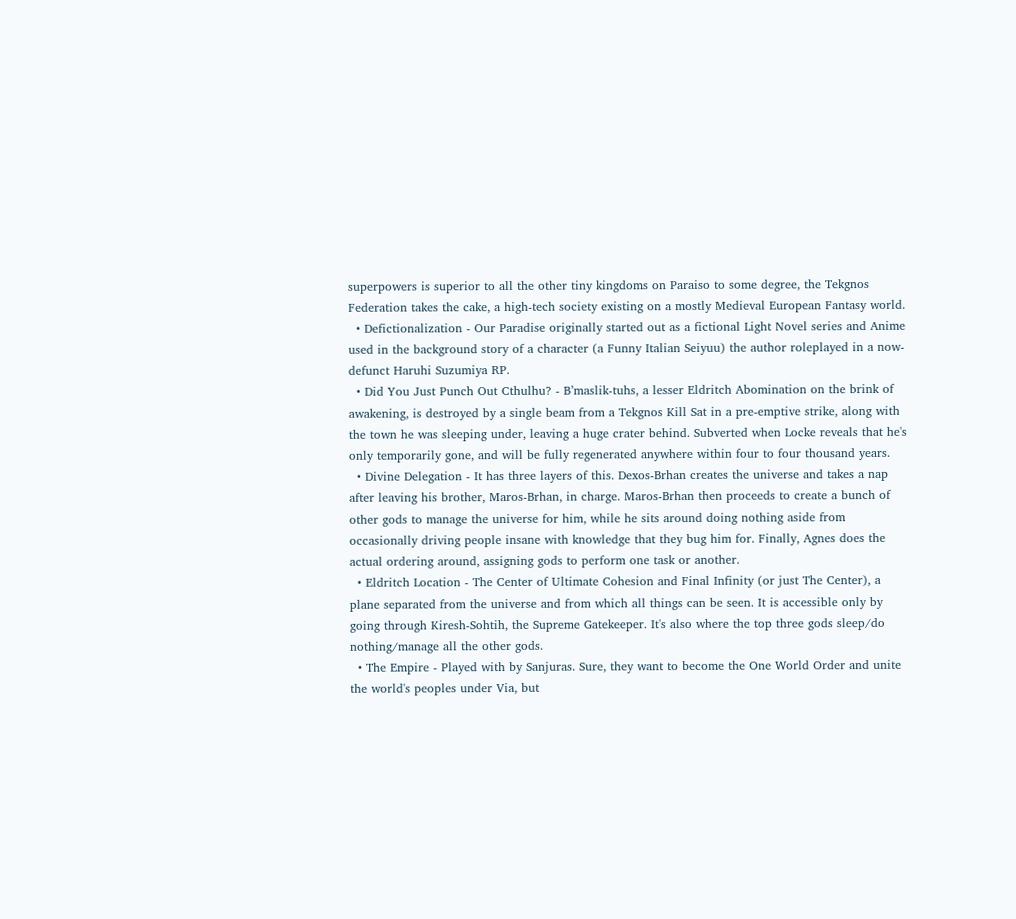superpowers is superior to all the other tiny kingdoms on Paraiso to some degree, the Tekgnos Federation takes the cake, a high-tech society existing on a mostly Medieval European Fantasy world.
  • Defictionalization - Our Paradise originally started out as a fictional Light Novel series and Anime used in the background story of a character (a Funny Italian Seiyuu) the author roleplayed in a now-defunct Haruhi Suzumiya RP.
  • Did You Just Punch Out Cthulhu? - B’maslik-tuhs, a lesser Eldritch Abomination on the brink of awakening, is destroyed by a single beam from a Tekgnos Kill Sat in a pre-emptive strike, along with the town he was sleeping under, leaving a huge crater behind. Subverted when Locke reveals that he's only temporarily gone, and will be fully regenerated anywhere within four to four thousand years.
  • Divine Delegation - It has three layers of this. Dexos-Brhan creates the universe and takes a nap after leaving his brother, Maros-Brhan, in charge. Maros-Brhan then proceeds to create a bunch of other gods to manage the universe for him, while he sits around doing nothing aside from occasionally driving people insane with knowledge that they bug him for. Finally, Agnes does the actual ordering around, assigning gods to perform one task or another.
  • Eldritch Location - The Center of Ultimate Cohesion and Final Infinity (or just The Center), a plane separated from the universe and from which all things can be seen. It is accessible only by going through Kiresh-Sohtih, the Supreme Gatekeeper. It's also where the top three gods sleep/do nothing/manage all the other gods.
  • The Empire - Played with by Sanjuras. Sure, they want to become the One World Order and unite the world's peoples under Via, but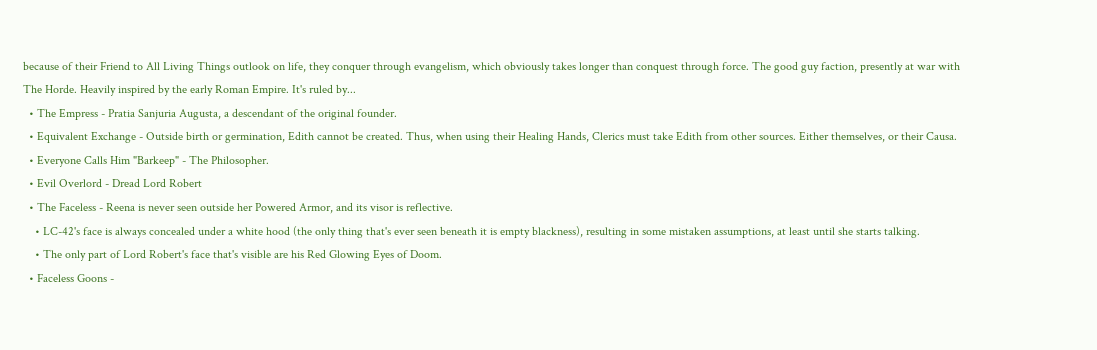because of their Friend to All Living Things outlook on life, they conquer through evangelism, which obviously takes longer than conquest through force. The good guy faction, presently at war with The Horde. Heavily inspired by the early Roman Empire. It's ruled by...
  • The Empress - Pratia Sanjuria Augusta, a descendant of the original founder.
  • Equivalent Exchange - Outside birth or germination, Edith cannot be created. Thus, when using their Healing Hands, Clerics must take Edith from other sources. Either themselves, or their Causa.
  • Everyone Calls Him "Barkeep" - The Philosopher.
  • Evil Overlord - Dread Lord Robert
  • The Faceless - Reena is never seen outside her Powered Armor, and its visor is reflective.
    • LC-42's face is always concealed under a white hood (the only thing that's ever seen beneath it is empty blackness), resulting in some mistaken assumptions, at least until she starts talking.
    • The only part of Lord Robert's face that's visible are his Red Glowing Eyes of Doom.
  • Faceless Goons -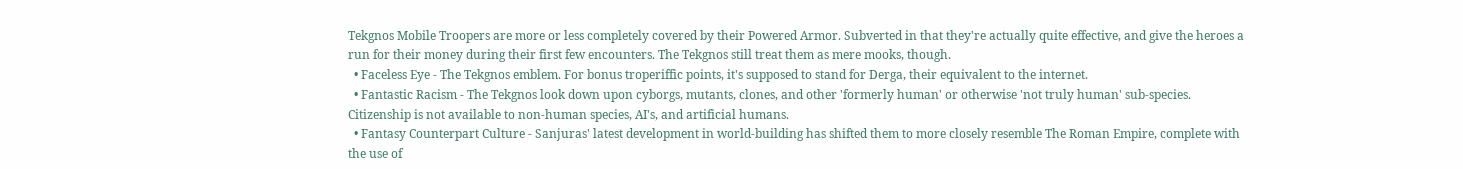Tekgnos Mobile Troopers are more or less completely covered by their Powered Armor. Subverted in that they're actually quite effective, and give the heroes a run for their money during their first few encounters. The Tekgnos still treat them as mere mooks, though.
  • Faceless Eye - The Tekgnos emblem. For bonus troperiffic points, it's supposed to stand for Derga, their equivalent to the internet.
  • Fantastic Racism - The Tekgnos look down upon cyborgs, mutants, clones, and other 'formerly human' or otherwise 'not truly human' sub-species. Citizenship is not available to non-human species, AI's, and artificial humans.
  • Fantasy Counterpart Culture - Sanjuras' latest development in world-building has shifted them to more closely resemble The Roman Empire, complete with the use of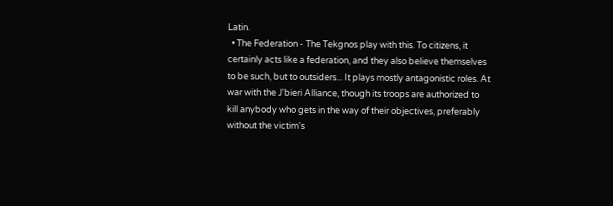Latin.
  • The Federation - The Tekgnos play with this. To citizens, it certainly acts like a federation, and they also believe themselves to be such, but to outsiders... It plays mostly antagonistic roles. At war with the J'bieri Alliance, though its troops are authorized to kill anybody who gets in the way of their objectives, preferably without the victim's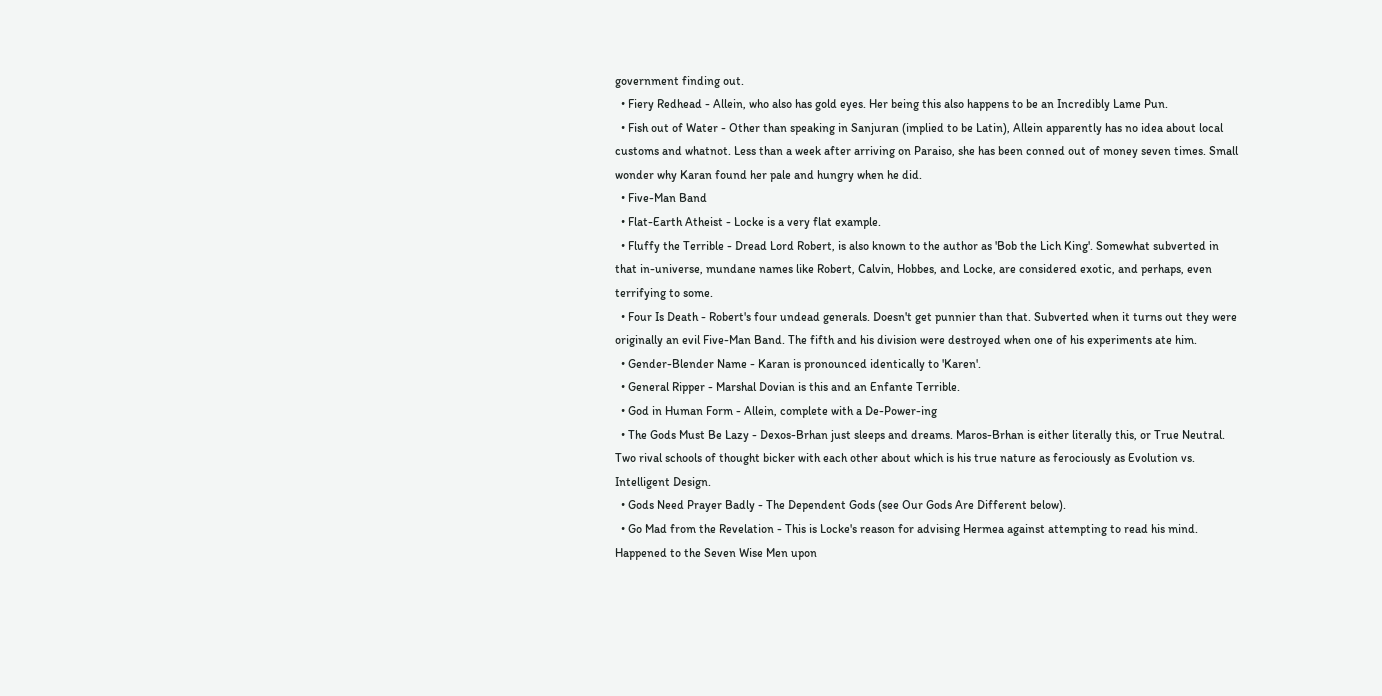government finding out.
  • Fiery Redhead - Allein, who also has gold eyes. Her being this also happens to be an Incredibly Lame Pun.
  • Fish out of Water - Other than speaking in Sanjuran (implied to be Latin), Allein apparently has no idea about local customs and whatnot. Less than a week after arriving on Paraiso, she has been conned out of money seven times. Small wonder why Karan found her pale and hungry when he did.
  • Five-Man Band
  • Flat-Earth Atheist - Locke is a very flat example.
  • Fluffy the Terrible - Dread Lord Robert, is also known to the author as 'Bob the Lich King'. Somewhat subverted in that in-universe, mundane names like Robert, Calvin, Hobbes, and Locke, are considered exotic, and perhaps, even terrifying to some.
  • Four Is Death - Robert's four undead generals. Doesn't get punnier than that. Subverted when it turns out they were originally an evil Five-Man Band. The fifth and his division were destroyed when one of his experiments ate him.
  • Gender-Blender Name - Karan is pronounced identically to 'Karen'.
  • General Ripper - Marshal Dovian is this and an Enfante Terrible.
  • God in Human Form - Allein, complete with a De-Power-ing
  • The Gods Must Be Lazy - Dexos-Brhan just sleeps and dreams. Maros-Brhan is either literally this, or True Neutral. Two rival schools of thought bicker with each other about which is his true nature as ferociously as Evolution vs. Intelligent Design.
  • Gods Need Prayer Badly - The Dependent Gods (see Our Gods Are Different below).
  • Go Mad from the Revelation - This is Locke's reason for advising Hermea against attempting to read his mind. Happened to the Seven Wise Men upon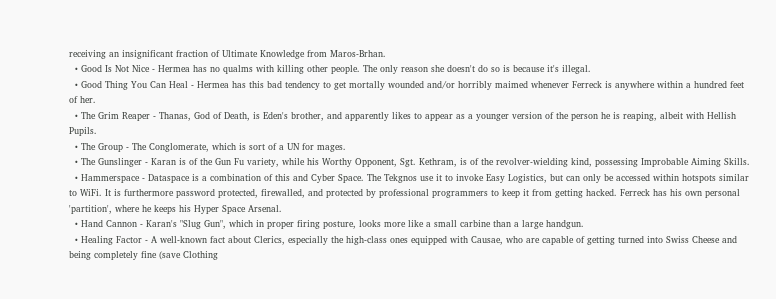receiving an insignificant fraction of Ultimate Knowledge from Maros-Brhan.
  • Good Is Not Nice - Hermea has no qualms with killing other people. The only reason she doesn't do so is because it's illegal.
  • Good Thing You Can Heal - Hermea has this bad tendency to get mortally wounded and/or horribly maimed whenever Ferreck is anywhere within a hundred feet of her.
  • The Grim Reaper - Thanas, God of Death, is Eden's brother, and apparently likes to appear as a younger version of the person he is reaping, albeit with Hellish Pupils.
  • The Group - The Conglomerate, which is sort of a UN for mages.
  • The Gunslinger - Karan is of the Gun Fu variety, while his Worthy Opponent, Sgt. Kethram, is of the revolver-wielding kind, possessing Improbable Aiming Skills.
  • Hammerspace - Dataspace is a combination of this and Cyber Space. The Tekgnos use it to invoke Easy Logistics, but can only be accessed within hotspots similar to WiFi. It is furthermore password protected, firewalled, and protected by professional programmers to keep it from getting hacked. Ferreck has his own personal 'partition', where he keeps his Hyper Space Arsenal.
  • Hand Cannon - Karan's "Slug Gun", which in proper firing posture, looks more like a small carbine than a large handgun.
  • Healing Factor - A well-known fact about Clerics, especially the high-class ones equipped with Causae, who are capable of getting turned into Swiss Cheese and being completely fine (save Clothing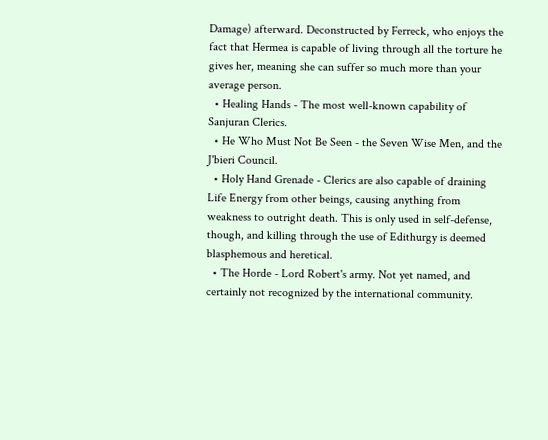Damage) afterward. Deconstructed by Ferreck, who enjoys the fact that Hermea is capable of living through all the torture he gives her, meaning she can suffer so much more than your average person.
  • Healing Hands - The most well-known capability of Sanjuran Clerics.
  • He Who Must Not Be Seen - the Seven Wise Men, and the J'bieri Council.
  • Holy Hand Grenade - Clerics are also capable of draining Life Energy from other beings, causing anything from weakness to outright death. This is only used in self-defense, though, and killing through the use of Edithurgy is deemed blasphemous and heretical.
  • The Horde - Lord Robert's army. Not yet named, and certainly not recognized by the international community.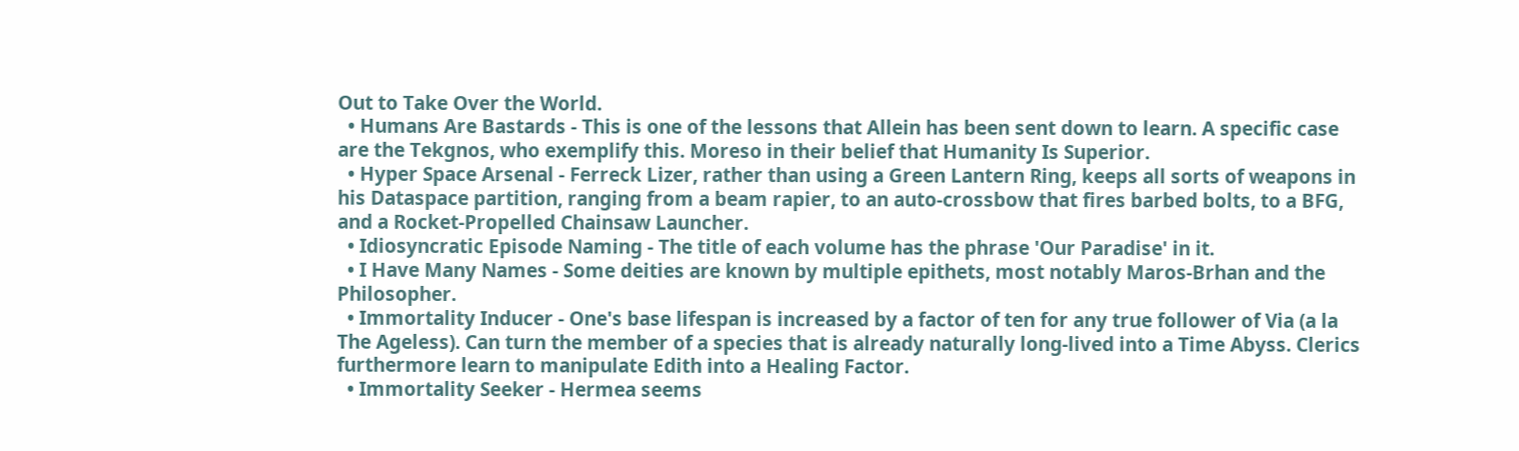Out to Take Over the World.
  • Humans Are Bastards - This is one of the lessons that Allein has been sent down to learn. A specific case are the Tekgnos, who exemplify this. Moreso in their belief that Humanity Is Superior.
  • Hyper Space Arsenal - Ferreck Lizer, rather than using a Green Lantern Ring, keeps all sorts of weapons in his Dataspace partition, ranging from a beam rapier, to an auto-crossbow that fires barbed bolts, to a BFG, and a Rocket-Propelled Chainsaw Launcher.
  • Idiosyncratic Episode Naming - The title of each volume has the phrase 'Our Paradise' in it.
  • I Have Many Names - Some deities are known by multiple epithets, most notably Maros-Brhan and the Philosopher.
  • Immortality Inducer - One's base lifespan is increased by a factor of ten for any true follower of Via (a la The Ageless). Can turn the member of a species that is already naturally long-lived into a Time Abyss. Clerics furthermore learn to manipulate Edith into a Healing Factor.
  • Immortality Seeker - Hermea seems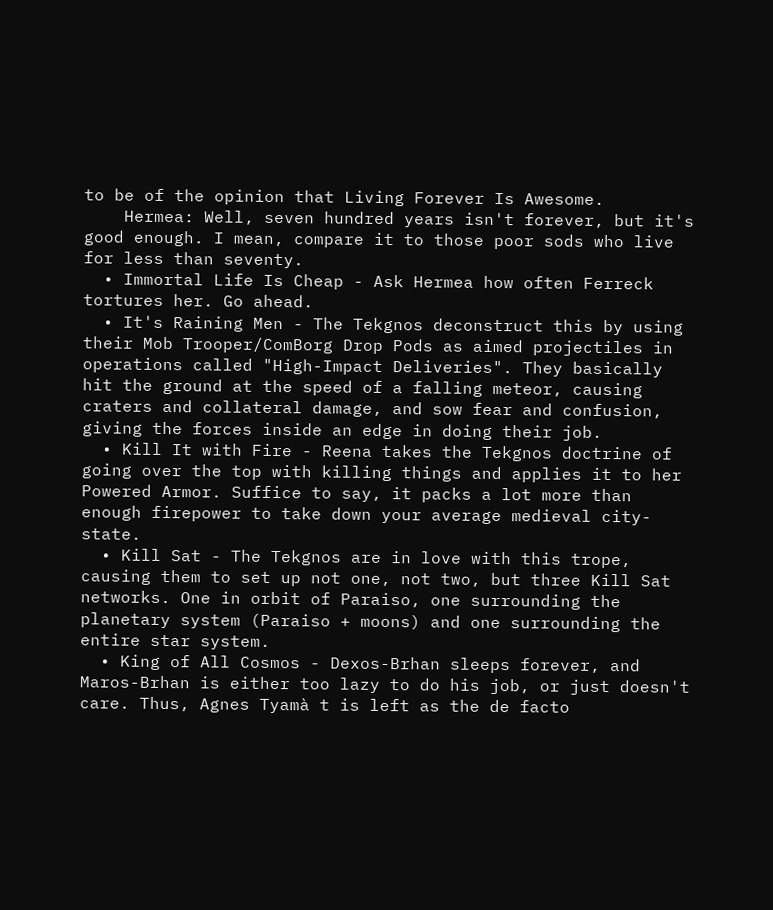to be of the opinion that Living Forever Is Awesome.
    Hermea: Well, seven hundred years isn't forever, but it's good enough. I mean, compare it to those poor sods who live for less than seventy.
  • Immortal Life Is Cheap - Ask Hermea how often Ferreck tortures her. Go ahead.
  • It's Raining Men - The Tekgnos deconstruct this by using their Mob Trooper/ComBorg Drop Pods as aimed projectiles in operations called "High-Impact Deliveries". They basically hit the ground at the speed of a falling meteor, causing craters and collateral damage, and sow fear and confusion, giving the forces inside an edge in doing their job.
  • Kill It with Fire - Reena takes the Tekgnos doctrine of going over the top with killing things and applies it to her Powered Armor. Suffice to say, it packs a lot more than enough firepower to take down your average medieval city-state.
  • Kill Sat - The Tekgnos are in love with this trope, causing them to set up not one, not two, but three Kill Sat networks. One in orbit of Paraiso, one surrounding the planetary system (Paraiso + moons) and one surrounding the entire star system.
  • King of All Cosmos - Dexos-Brhan sleeps forever, and Maros-Brhan is either too lazy to do his job, or just doesn't care. Thus, Agnes Tyamà t is left as the de facto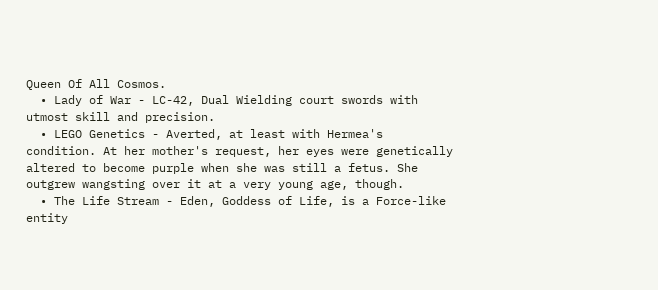Queen Of All Cosmos.
  • Lady of War - LC-42, Dual Wielding court swords with utmost skill and precision.
  • LEGO Genetics - Averted, at least with Hermea's condition. At her mother's request, her eyes were genetically altered to become purple when she was still a fetus. She outgrew wangsting over it at a very young age, though.
  • The Life Stream - Eden, Goddess of Life, is a Force-like entity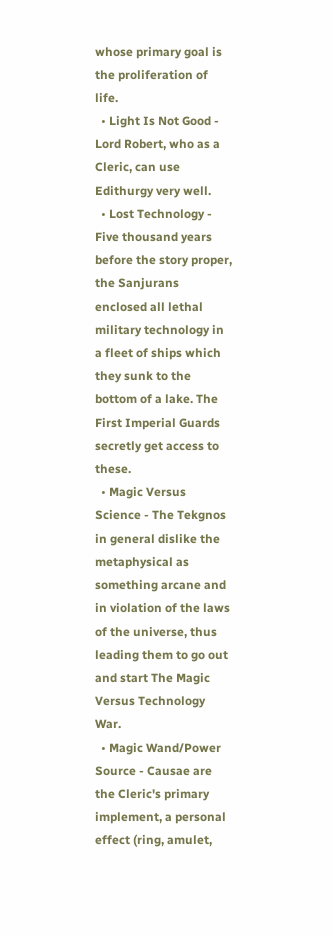whose primary goal is the proliferation of life.
  • Light Is Not Good - Lord Robert, who as a Cleric, can use Edithurgy very well.
  • Lost Technology - Five thousand years before the story proper, the Sanjurans enclosed all lethal military technology in a fleet of ships which they sunk to the bottom of a lake. The First Imperial Guards secretly get access to these.
  • Magic Versus Science - The Tekgnos in general dislike the metaphysical as something arcane and in violation of the laws of the universe, thus leading them to go out and start The Magic Versus Technology War.
  • Magic Wand/Power Source - Causae are the Cleric's primary implement, a personal effect (ring, amulet,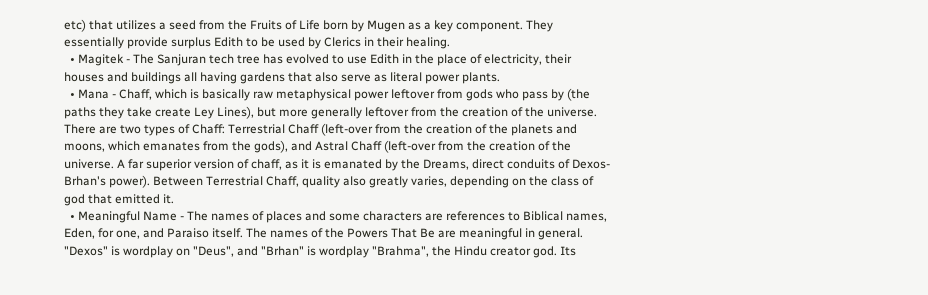etc) that utilizes a seed from the Fruits of Life born by Mugen as a key component. They essentially provide surplus Edith to be used by Clerics in their healing.
  • Magitek - The Sanjuran tech tree has evolved to use Edith in the place of electricity, their houses and buildings all having gardens that also serve as literal power plants.
  • Mana - Chaff, which is basically raw metaphysical power leftover from gods who pass by (the paths they take create Ley Lines), but more generally leftover from the creation of the universe. There are two types of Chaff: Terrestrial Chaff (left-over from the creation of the planets and moons, which emanates from the gods), and Astral Chaff (left-over from the creation of the universe. A far superior version of chaff, as it is emanated by the Dreams, direct conduits of Dexos-Brhan's power). Between Terrestrial Chaff, quality also greatly varies, depending on the class of god that emitted it.
  • Meaningful Name - The names of places and some characters are references to Biblical names, Eden, for one, and Paraiso itself. The names of the Powers That Be are meaningful in general. "Dexos" is wordplay on "Deus", and "Brhan" is wordplay "Brahma", the Hindu creator god. Its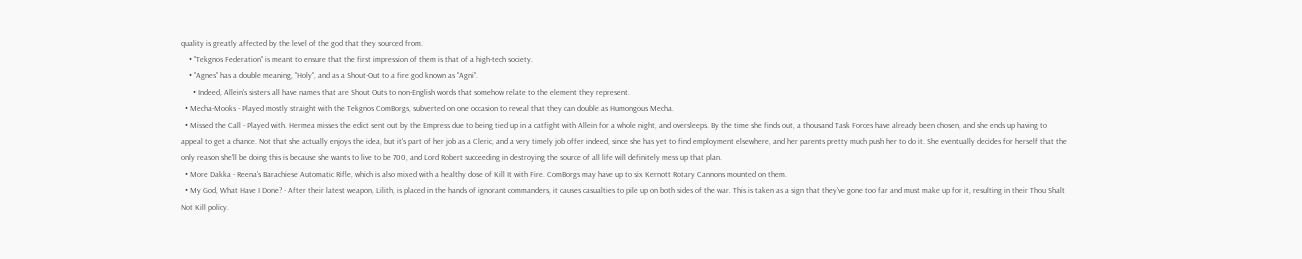quality is greatly affected by the level of the god that they sourced from.
    • "Tekgnos Federation" is meant to ensure that the first impression of them is that of a high-tech society.
    • "Agnes" has a double meaning, "Holy", and as a Shout-Out to a fire god known as "Agni".
      • Indeed, Allein's sisters all have names that are Shout Outs to non-English words that somehow relate to the element they represent.
  • Mecha-Mooks - Played mostly straight with the Tekgnos ComBorgs, subverted on one occasion to reveal that they can double as Humongous Mecha.
  • Missed the Call - Played with. Hermea misses the edict sent out by the Empress due to being tied up in a catfight with Allein for a whole night, and oversleeps. By the time she finds out, a thousand Task Forces have already been chosen, and she ends up having to appeal to get a chance. Not that she actually enjoys the idea, but it's part of her job as a Cleric, and a very timely job offer indeed, since she has yet to find employment elsewhere, and her parents pretty much push her to do it. She eventually decides for herself that the only reason she'll be doing this is because she wants to live to be 700, and Lord Robert succeeding in destroying the source of all life will definitely mess up that plan.
  • More Dakka - Reena's Barachiese Automatic Rifle, which is also mixed with a healthy dose of Kill It with Fire. ComBorgs may have up to six Kernott Rotary Cannons mounted on them.
  • My God, What Have I Done? - After their latest weapon, Lilith, is placed in the hands of ignorant commanders, it causes casualties to pile up on both sides of the war. This is taken as a sign that they've gone too far and must make up for it, resulting in their Thou Shalt Not Kill policy.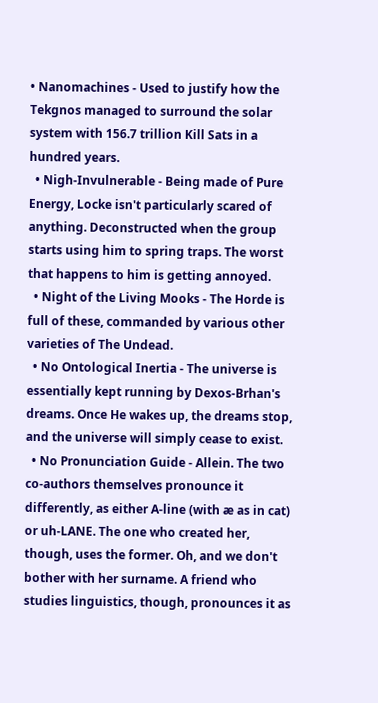• Nanomachines - Used to justify how the Tekgnos managed to surround the solar system with 156.7 trillion Kill Sats in a hundred years.
  • Nigh-Invulnerable - Being made of Pure Energy, Locke isn't particularly scared of anything. Deconstructed when the group starts using him to spring traps. The worst that happens to him is getting annoyed.
  • Night of the Living Mooks - The Horde is full of these, commanded by various other varieties of The Undead.
  • No Ontological Inertia - The universe is essentially kept running by Dexos-Brhan's dreams. Once He wakes up, the dreams stop, and the universe will simply cease to exist.
  • No Pronunciation Guide - Allein. The two co-authors themselves pronounce it differently, as either A-line (with æ as in cat) or uh-LANE. The one who created her, though, uses the former. Oh, and we don't bother with her surname. A friend who studies linguistics, though, pronounces it as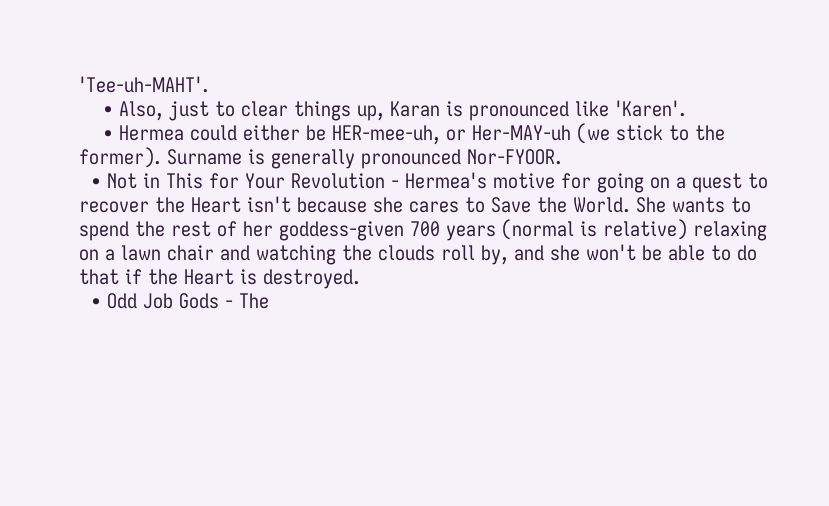'Tee-uh-MAHT'.
    • Also, just to clear things up, Karan is pronounced like 'Karen'.
    • Hermea could either be HER-mee-uh, or Her-MAY-uh (we stick to the former). Surname is generally pronounced Nor-FYOOR.
  • Not in This for Your Revolution - Hermea's motive for going on a quest to recover the Heart isn't because she cares to Save the World. She wants to spend the rest of her goddess-given 700 years (normal is relative) relaxing on a lawn chair and watching the clouds roll by, and she won't be able to do that if the Heart is destroyed.
  • Odd Job Gods - The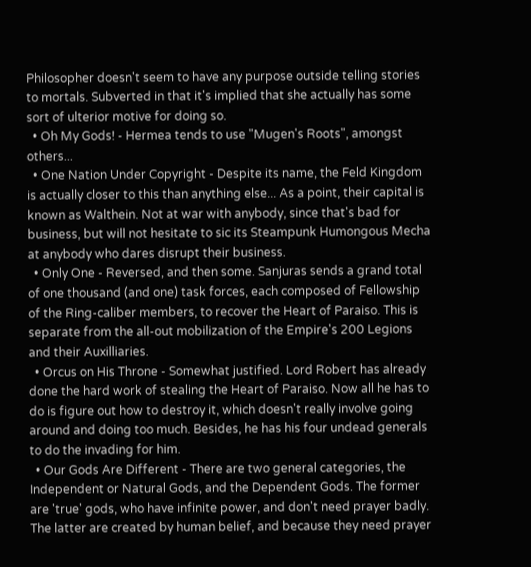Philosopher doesn't seem to have any purpose outside telling stories to mortals. Subverted in that it's implied that she actually has some sort of ulterior motive for doing so.
  • Oh My Gods! - Hermea tends to use "Mugen's Roots", amongst others...
  • One Nation Under Copyright - Despite its name, the Feld Kingdom is actually closer to this than anything else... As a point, their capital is known as Walthein. Not at war with anybody, since that's bad for business, but will not hesitate to sic its Steampunk Humongous Mecha at anybody who dares disrupt their business.
  • Only One - Reversed, and then some. Sanjuras sends a grand total of one thousand (and one) task forces, each composed of Fellowship of the Ring-caliber members, to recover the Heart of Paraiso. This is separate from the all-out mobilization of the Empire's 200 Legions and their Auxilliaries.
  • Orcus on His Throne - Somewhat justified. Lord Robert has already done the hard work of stealing the Heart of Paraiso. Now all he has to do is figure out how to destroy it, which doesn't really involve going around and doing too much. Besides, he has his four undead generals to do the invading for him.
  • Our Gods Are Different - There are two general categories, the Independent or Natural Gods, and the Dependent Gods. The former are 'true' gods, who have infinite power, and don't need prayer badly. The latter are created by human belief, and because they need prayer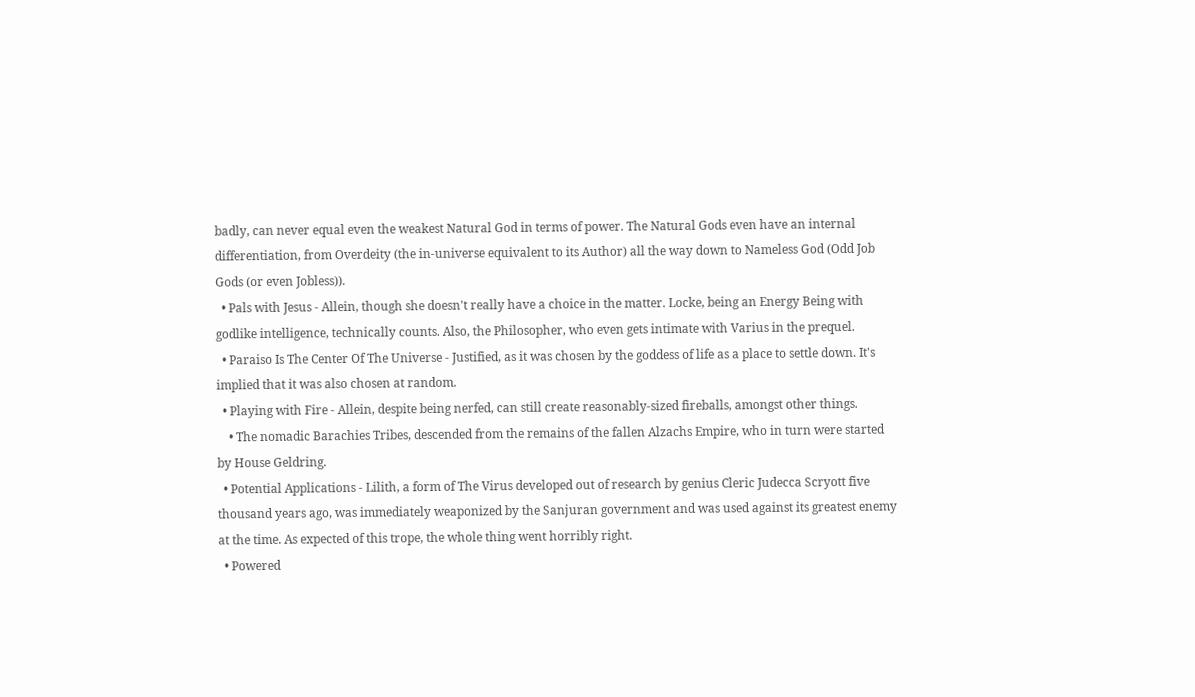badly, can never equal even the weakest Natural God in terms of power. The Natural Gods even have an internal differentiation, from Overdeity (the in-universe equivalent to its Author) all the way down to Nameless God (Odd Job Gods (or even Jobless)).
  • Pals with Jesus - Allein, though she doesn't really have a choice in the matter. Locke, being an Energy Being with godlike intelligence, technically counts. Also, the Philosopher, who even gets intimate with Varius in the prequel.
  • Paraiso Is The Center Of The Universe - Justified, as it was chosen by the goddess of life as a place to settle down. It's implied that it was also chosen at random.
  • Playing with Fire - Allein, despite being nerfed, can still create reasonably-sized fireballs, amongst other things.
    • The nomadic Barachies Tribes, descended from the remains of the fallen Alzachs Empire, who in turn were started by House Geldring.
  • Potential Applications - Lilith, a form of The Virus developed out of research by genius Cleric Judecca Scryott five thousand years ago, was immediately weaponized by the Sanjuran government and was used against its greatest enemy at the time. As expected of this trope, the whole thing went horribly right.
  • Powered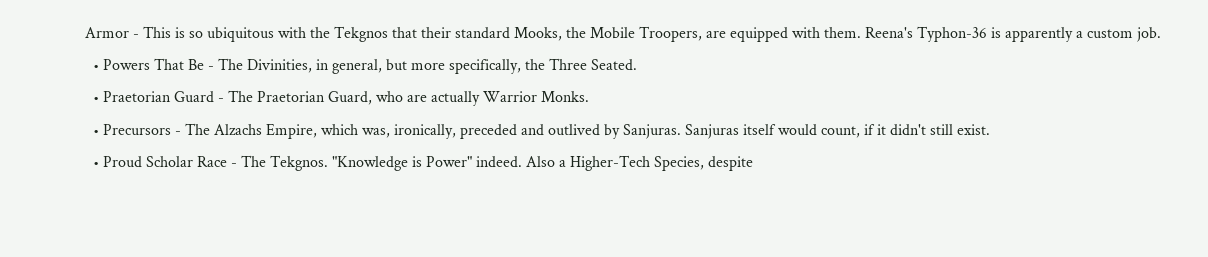Armor - This is so ubiquitous with the Tekgnos that their standard Mooks, the Mobile Troopers, are equipped with them. Reena's Typhon-36 is apparently a custom job.
  • Powers That Be - The Divinities, in general, but more specifically, the Three Seated.
  • Praetorian Guard - The Praetorian Guard, who are actually Warrior Monks.
  • Precursors - The Alzachs Empire, which was, ironically, preceded and outlived by Sanjuras. Sanjuras itself would count, if it didn't still exist.
  • Proud Scholar Race - The Tekgnos. "Knowledge is Power" indeed. Also a Higher-Tech Species, despite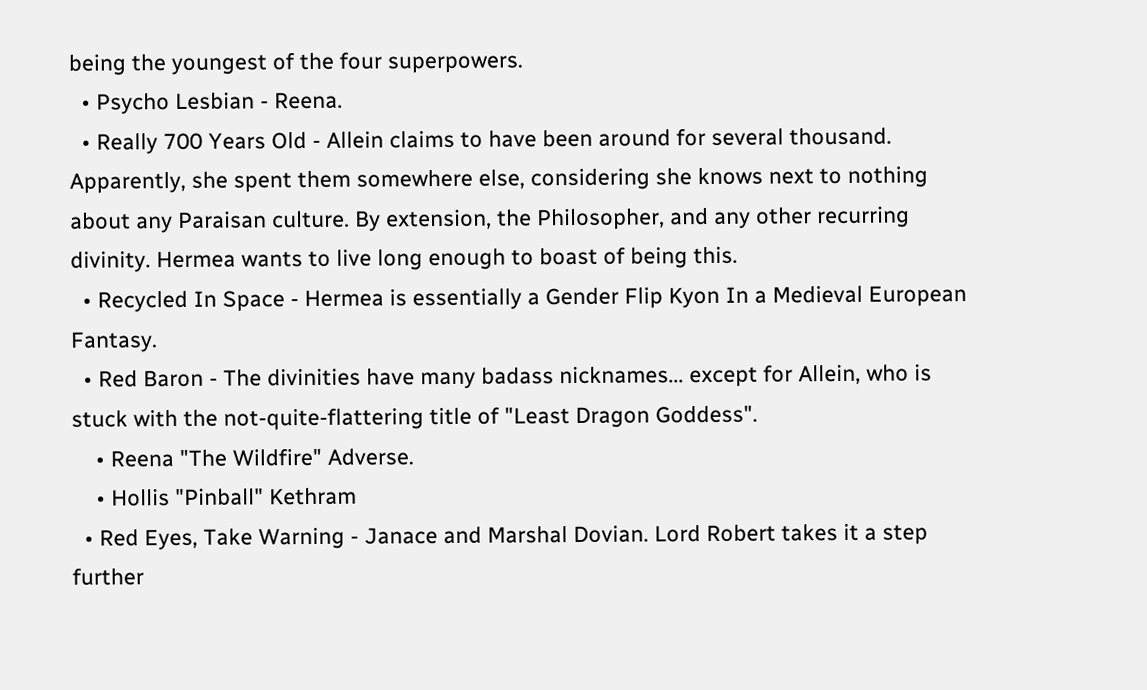being the youngest of the four superpowers.
  • Psycho Lesbian - Reena.
  • Really 700 Years Old - Allein claims to have been around for several thousand. Apparently, she spent them somewhere else, considering she knows next to nothing about any Paraisan culture. By extension, the Philosopher, and any other recurring divinity. Hermea wants to live long enough to boast of being this.
  • Recycled In Space - Hermea is essentially a Gender Flip Kyon In a Medieval European Fantasy.
  • Red Baron - The divinities have many badass nicknames... except for Allein, who is stuck with the not-quite-flattering title of "Least Dragon Goddess".
    • Reena "The Wildfire" Adverse.
    • Hollis "Pinball" Kethram
  • Red Eyes, Take Warning - Janace and Marshal Dovian. Lord Robert takes it a step further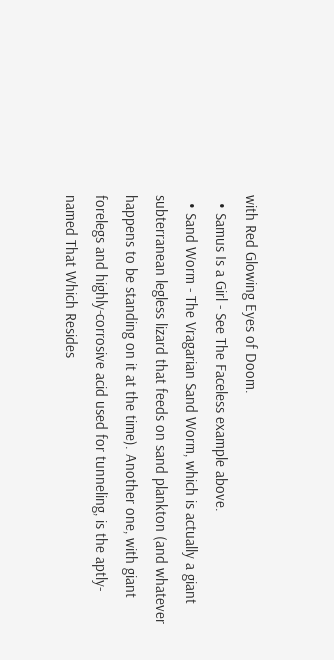with Red Glowing Eyes of Doom.
  • Samus Is a Girl - See The Faceless example above.
  • Sand Worm - The Vragarian Sand Worm, which is actually a giant subterranean legless lizard that feeds on sand plankton (and whatever happens to be standing on it at the time). Another one, with giant forelegs and highly-corrosive acid used for tunneling, is the aptly-named That Which Resides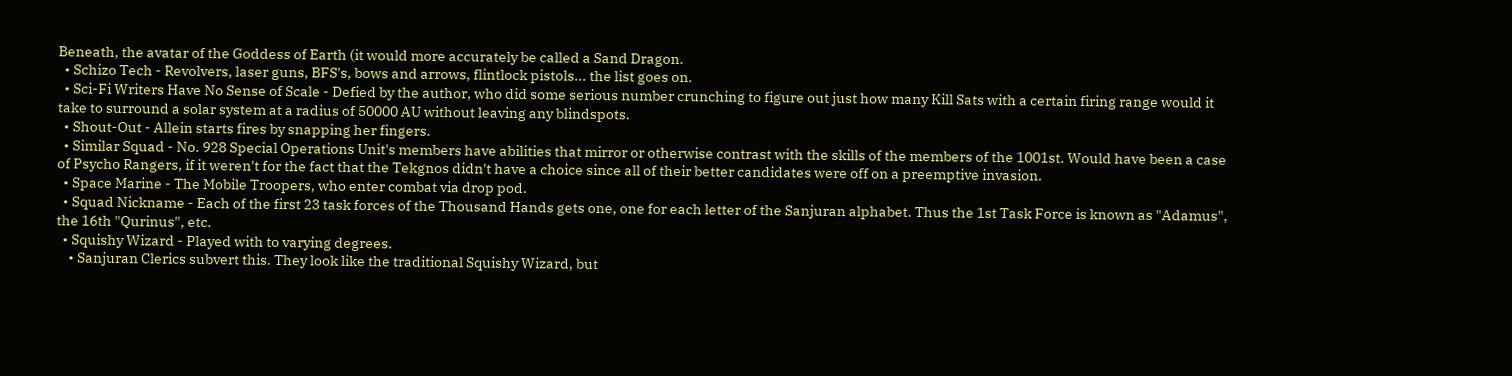Beneath, the avatar of the Goddess of Earth (it would more accurately be called a Sand Dragon.
  • Schizo Tech - Revolvers, laser guns, BFS's, bows and arrows, flintlock pistols... the list goes on.
  • Sci-Fi Writers Have No Sense of Scale - Defied by the author, who did some serious number crunching to figure out just how many Kill Sats with a certain firing range would it take to surround a solar system at a radius of 50000 AU without leaving any blindspots.
  • Shout-Out - Allein starts fires by snapping her fingers.
  • Similar Squad - No. 928 Special Operations Unit's members have abilities that mirror or otherwise contrast with the skills of the members of the 1001st. Would have been a case of Psycho Rangers, if it weren't for the fact that the Tekgnos didn't have a choice since all of their better candidates were off on a preemptive invasion.
  • Space Marine - The Mobile Troopers, who enter combat via drop pod.
  • Squad Nickname - Each of the first 23 task forces of the Thousand Hands gets one, one for each letter of the Sanjuran alphabet. Thus the 1st Task Force is known as "Adamus", the 16th "Qurinus", etc.
  • Squishy Wizard - Played with to varying degrees.
    • Sanjuran Clerics subvert this. They look like the traditional Squishy Wizard, but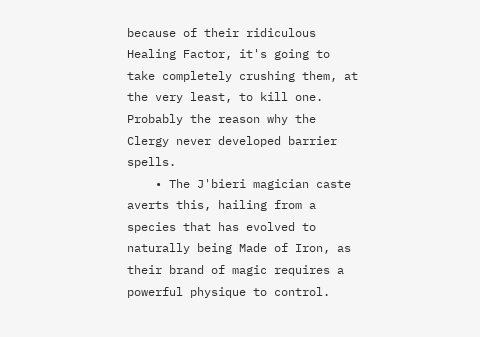because of their ridiculous Healing Factor, it's going to take completely crushing them, at the very least, to kill one. Probably the reason why the Clergy never developed barrier spells.
    • The J'bieri magician caste averts this, hailing from a species that has evolved to naturally being Made of Iron, as their brand of magic requires a powerful physique to control.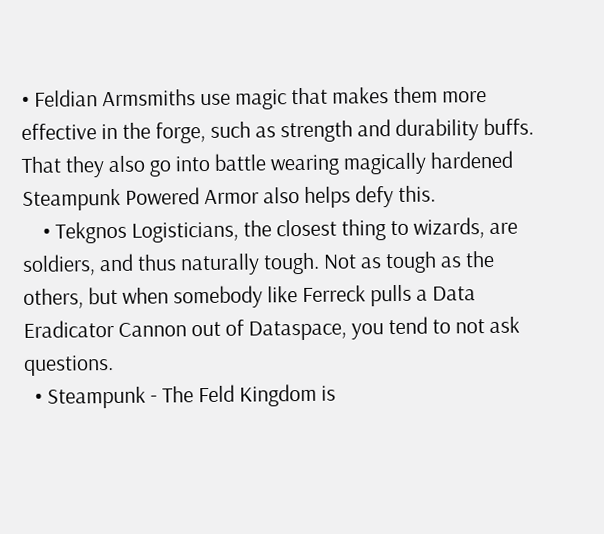• Feldian Armsmiths use magic that makes them more effective in the forge, such as strength and durability buffs. That they also go into battle wearing magically hardened Steampunk Powered Armor also helps defy this.
    • Tekgnos Logisticians, the closest thing to wizards, are soldiers, and thus naturally tough. Not as tough as the others, but when somebody like Ferreck pulls a Data Eradicator Cannon out of Dataspace, you tend to not ask questions.
  • Steampunk - The Feld Kingdom is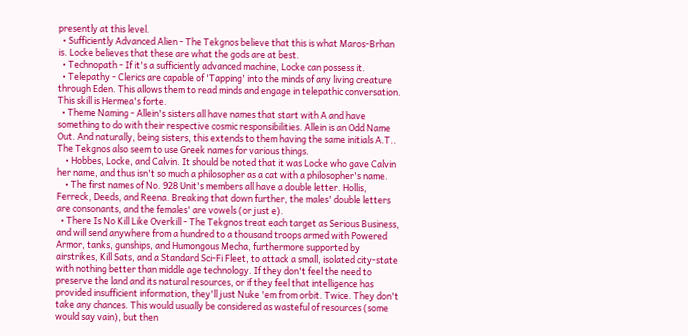presently at this level.
  • Sufficiently Advanced Alien - The Tekgnos believe that this is what Maros-Brhan is. Locke believes that these are what the gods are at best.
  • Technopath - If it's a sufficiently advanced machine, Locke can possess it.
  • Telepathy - Clerics are capable of 'Tapping' into the minds of any living creature through Eden. This allows them to read minds and engage in telepathic conversation. This skill is Hermea's forte.
  • Theme Naming - Allein's sisters all have names that start with A and have something to do with their respective cosmic responsibilities. Allein is an Odd Name Out. And naturally, being sisters, this extends to them having the same initials A.T.. The Tekgnos also seem to use Greek names for various things.
    • Hobbes, Locke, and Calvin. It should be noted that it was Locke who gave Calvin her name, and thus isn't so much a philosopher as a cat with a philosopher's name.
    • The first names of No. 928 Unit's members all have a double letter. Hollis, Ferreck, Deeds, and Reena. Breaking that down further, the males' double letters are consonants, and the females' are vowels (or just e).
  • There Is No Kill Like Overkill - The Tekgnos treat each target as Serious Business, and will send anywhere from a hundred to a thousand troops armed with Powered Armor, tanks, gunships, and Humongous Mecha, furthermore supported by airstrikes, Kill Sats, and a Standard Sci-Fi Fleet, to attack a small, isolated city-state with nothing better than middle age technology. If they don't feel the need to preserve the land and its natural resources, or if they feel that intelligence has provided insufficient information, they'll just Nuke 'em from orbit. Twice. They don't take any chances. This would usually be considered as wasteful of resources (some would say vain), but then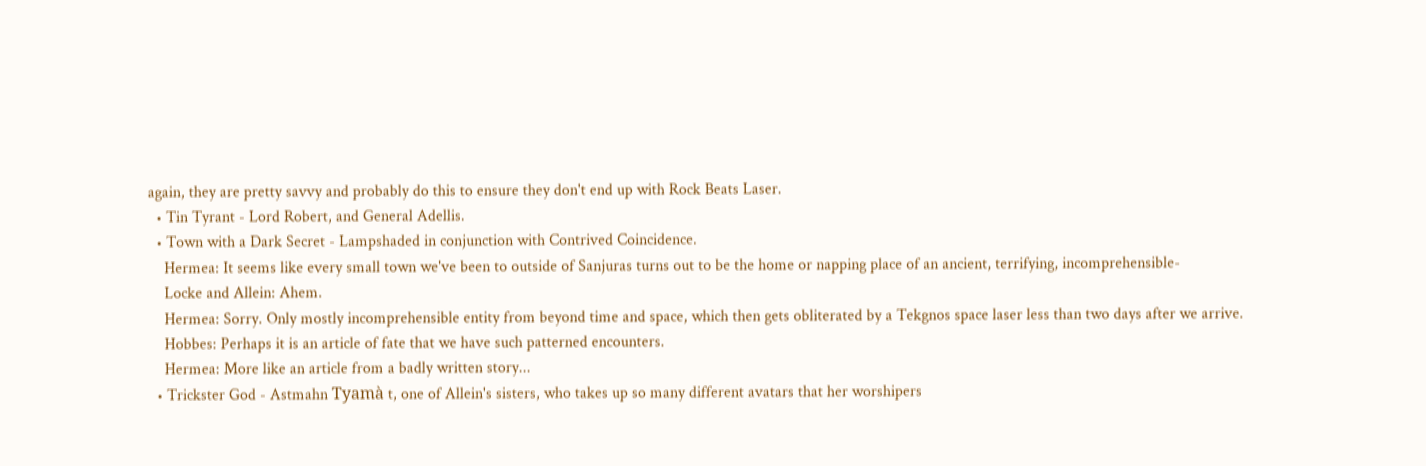again, they are pretty savvy and probably do this to ensure they don't end up with Rock Beats Laser.
  • Tin Tyrant - Lord Robert, and General Adellis.
  • Town with a Dark Secret - Lampshaded in conjunction with Contrived Coincidence.
    Hermea: It seems like every small town we've been to outside of Sanjuras turns out to be the home or napping place of an ancient, terrifying, incomprehensible-
    Locke and Allein: Ahem.
    Hermea: Sorry. Only mostly incomprehensible entity from beyond time and space, which then gets obliterated by a Tekgnos space laser less than two days after we arrive.
    Hobbes: Perhaps it is an article of fate that we have such patterned encounters.
    Hermea: More like an article from a badly written story...
  • Trickster God - Astmahn Tyamà t, one of Allein's sisters, who takes up so many different avatars that her worshipers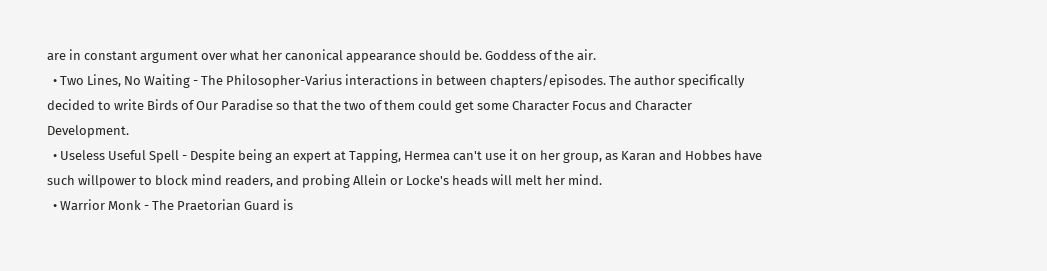are in constant argument over what her canonical appearance should be. Goddess of the air.
  • Two Lines, No Waiting - The Philosopher-Varius interactions in between chapters/episodes. The author specifically decided to write Birds of Our Paradise so that the two of them could get some Character Focus and Character Development.
  • Useless Useful Spell - Despite being an expert at Tapping, Hermea can't use it on her group, as Karan and Hobbes have such willpower to block mind readers, and probing Allein or Locke's heads will melt her mind.
  • Warrior Monk - The Praetorian Guard is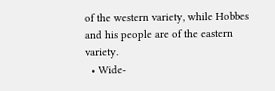of the western variety, while Hobbes and his people are of the eastern variety.
  • Wide-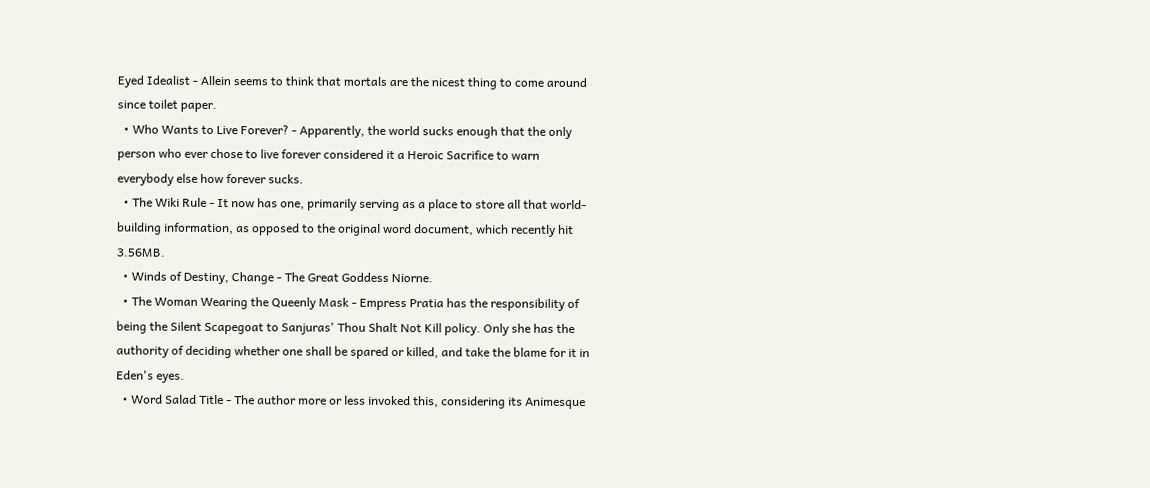Eyed Idealist - Allein seems to think that mortals are the nicest thing to come around since toilet paper.
  • Who Wants to Live Forever? - Apparently, the world sucks enough that the only person who ever chose to live forever considered it a Heroic Sacrifice to warn everybody else how forever sucks.
  • The Wiki Rule - It now has one, primarily serving as a place to store all that world-building information, as opposed to the original word document, which recently hit 3.56MB.
  • Winds of Destiny, Change - The Great Goddess Niorne.
  • The Woman Wearing the Queenly Mask - Empress Pratia has the responsibility of being the Silent Scapegoat to Sanjuras' Thou Shalt Not Kill policy. Only she has the authority of deciding whether one shall be spared or killed, and take the blame for it in Eden's eyes.
  • Word Salad Title - The author more or less invoked this, considering its Animesque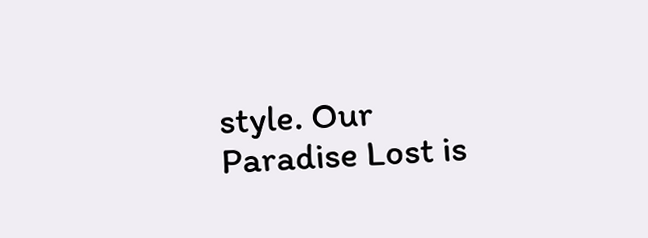style. Our Paradise Lost is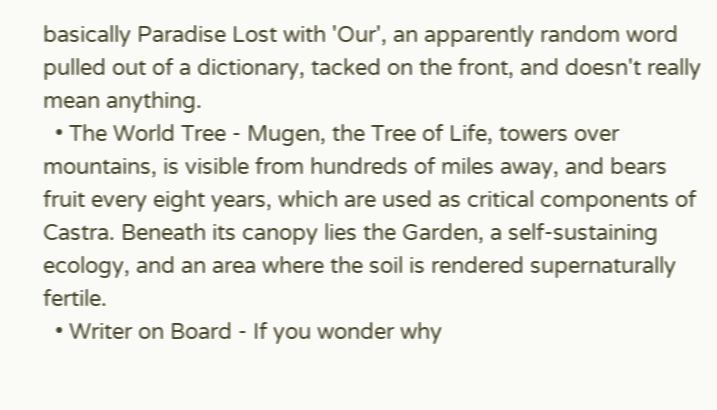basically Paradise Lost with 'Our', an apparently random word pulled out of a dictionary, tacked on the front, and doesn't really mean anything.
  • The World Tree - Mugen, the Tree of Life, towers over mountains, is visible from hundreds of miles away, and bears fruit every eight years, which are used as critical components of Castra. Beneath its canopy lies the Garden, a self-sustaining ecology, and an area where the soil is rendered supernaturally fertile.
  • Writer on Board - If you wonder why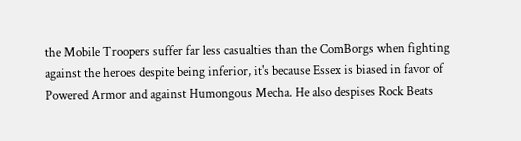the Mobile Troopers suffer far less casualties than the ComBorgs when fighting against the heroes despite being inferior, it's because Essex is biased in favor of Powered Armor and against Humongous Mecha. He also despises Rock Beats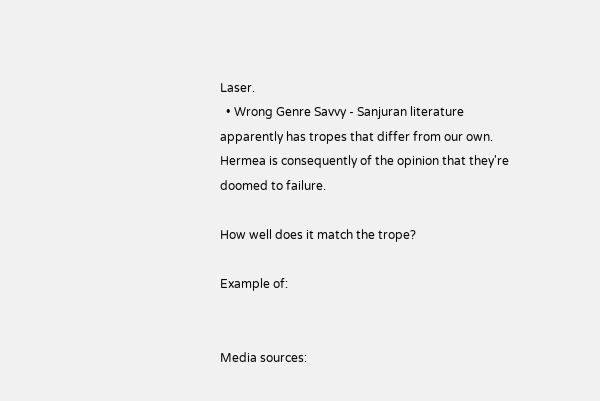Laser.
  • Wrong Genre Savvy - Sanjuran literature apparently has tropes that differ from our own. Hermea is consequently of the opinion that they're doomed to failure.

How well does it match the trope?

Example of:


Media sources: